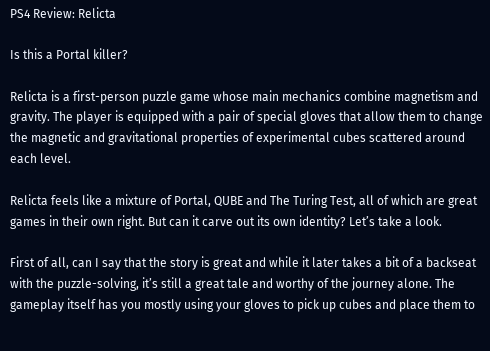PS4 Review: Relicta

Is this a Portal killer?

Relicta is a first-person puzzle game whose main mechanics combine magnetism and gravity. The player is equipped with a pair of special gloves that allow them to change the magnetic and gravitational properties of experimental cubes scattered around each level.

Relicta feels like a mixture of Portal, QUBE and The Turing Test, all of which are great games in their own right. But can it carve out its own identity? Let’s take a look.

First of all, can I say that the story is great and while it later takes a bit of a backseat with the puzzle-solving, it’s still a great tale and worthy of the journey alone. The gameplay itself has you mostly using your gloves to pick up cubes and place them to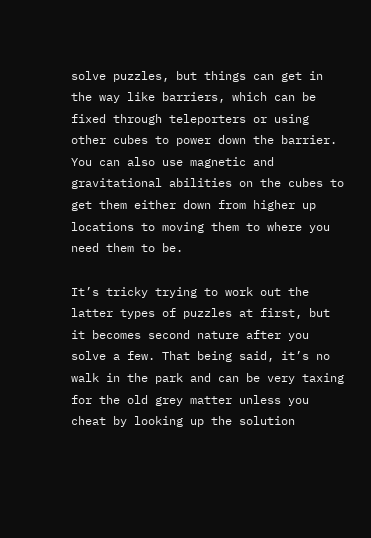solve puzzles, but things can get in the way like barriers, which can be fixed through teleporters or using other cubes to power down the barrier. You can also use magnetic and gravitational abilities on the cubes to get them either down from higher up locations to moving them to where you need them to be.

It’s tricky trying to work out the latter types of puzzles at first, but it becomes second nature after you solve a few. That being said, it’s no walk in the park and can be very taxing for the old grey matter unless you cheat by looking up the solution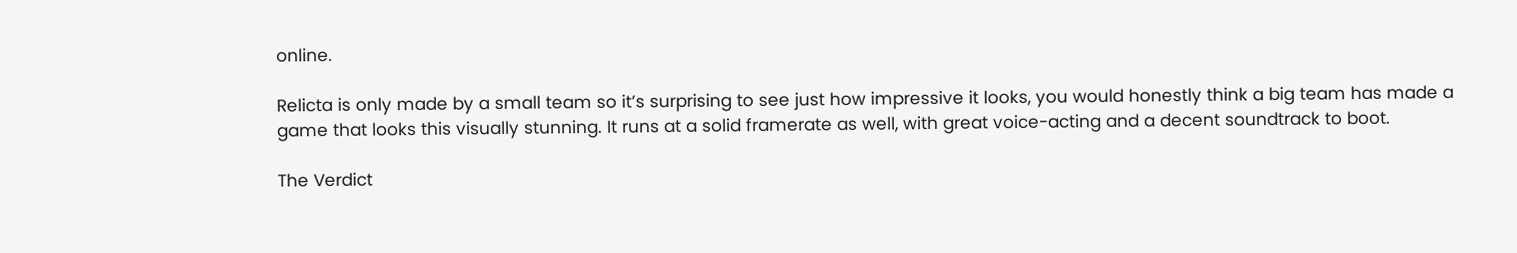online.

Relicta is only made by a small team so it’s surprising to see just how impressive it looks, you would honestly think a big team has made a game that looks this visually stunning. It runs at a solid framerate as well, with great voice-acting and a decent soundtrack to boot.

The Verdict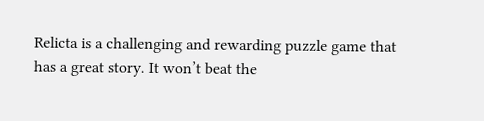Relicta is a challenging and rewarding puzzle game that has a great story. It won’t beat the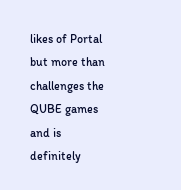likes of Portal but more than challenges the QUBE games and is definitely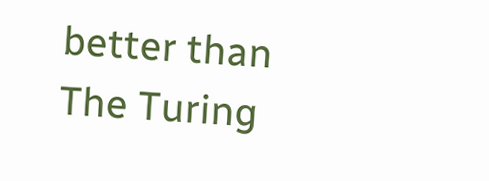better than The Turing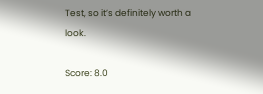Test, so it’s definitely worth a look.

Score: 8.0